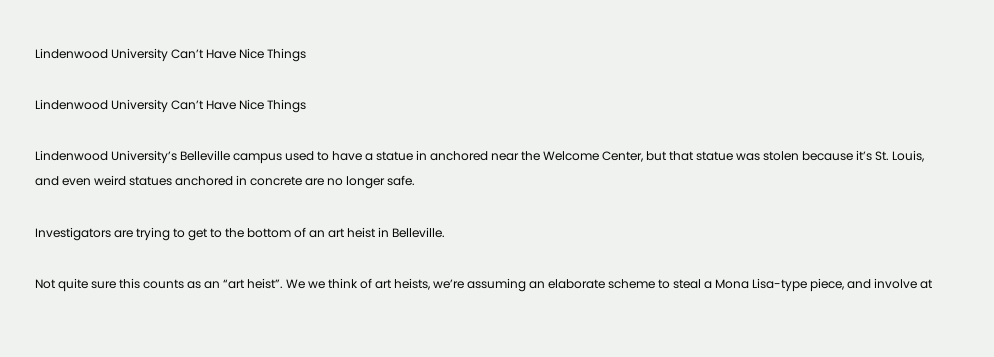Lindenwood University Can’t Have Nice Things

Lindenwood University Can’t Have Nice Things

Lindenwood University’s Belleville campus used to have a statue in anchored near the Welcome Center, but that statue was stolen because it’s St. Louis, and even weird statues anchored in concrete are no longer safe.

Investigators are trying to get to the bottom of an art heist in Belleville.

Not quite sure this counts as an “art heist”. We we think of art heists, we’re assuming an elaborate scheme to steal a Mona Lisa-type piece, and involve at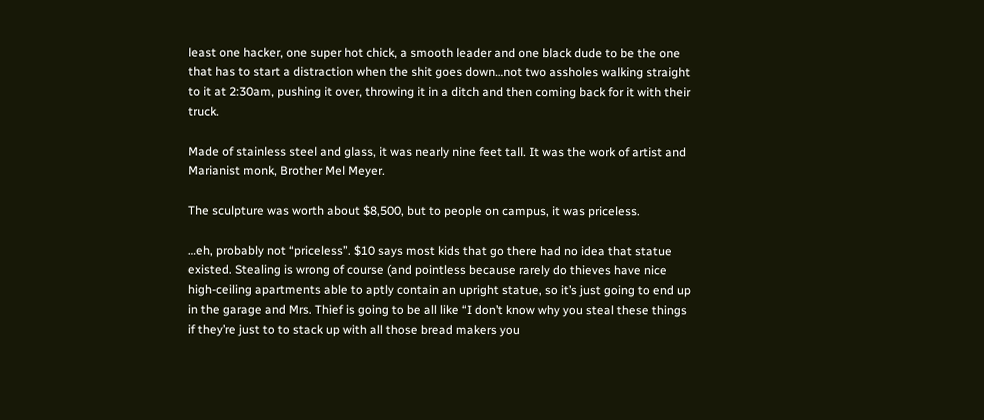least one hacker, one super hot chick, a smooth leader and one black dude to be the one that has to start a distraction when the shit goes down…not two assholes walking straight to it at 2:30am, pushing it over, throwing it in a ditch and then coming back for it with their truck.

Made of stainless steel and glass, it was nearly nine feet tall. It was the work of artist and Marianist monk, Brother Mel Meyer.

The sculpture was worth about $8,500, but to people on campus, it was priceless.

…eh, probably not “priceless”. $10 says most kids that go there had no idea that statue existed. Stealing is wrong of course (and pointless because rarely do thieves have nice high-ceiling apartments able to aptly contain an upright statue, so it’s just going to end up in the garage and Mrs. Thief is going to be all like “I don’t know why you steal these things if they’re just to to stack up with all those bread makers you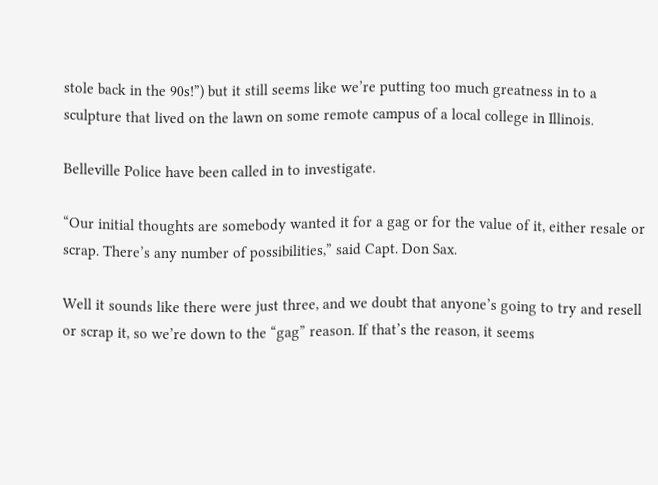stole back in the 90s!”) but it still seems like we’re putting too much greatness in to a sculpture that lived on the lawn on some remote campus of a local college in Illinois.

Belleville Police have been called in to investigate.

“Our initial thoughts are somebody wanted it for a gag or for the value of it, either resale or scrap. There’s any number of possibilities,” said Capt. Don Sax.

Well it sounds like there were just three, and we doubt that anyone’s going to try and resell or scrap it, so we’re down to the “gag” reason. If that’s the reason, it seems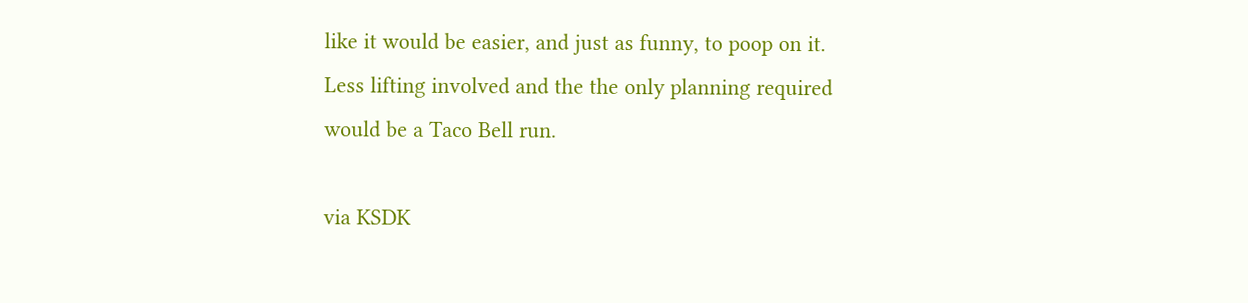like it would be easier, and just as funny, to poop on it. Less lifting involved and the the only planning required would be a Taco Bell run.

via KSDK